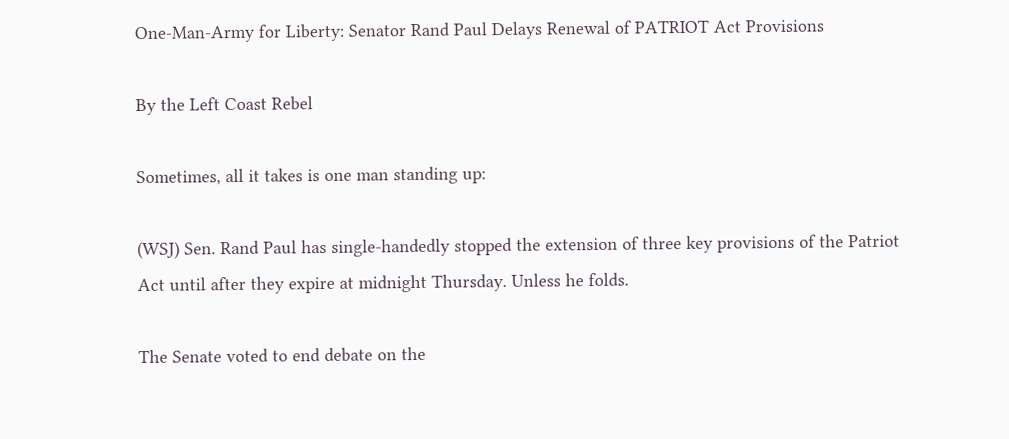One-Man-Army for Liberty: Senator Rand Paul Delays Renewal of PATRIOT Act Provisions

By the Left Coast Rebel

Sometimes, all it takes is one man standing up:

(WSJ) Sen. Rand Paul has single-handedly stopped the extension of three key provisions of the Patriot Act until after they expire at midnight Thursday. Unless he folds.

The Senate voted to end debate on the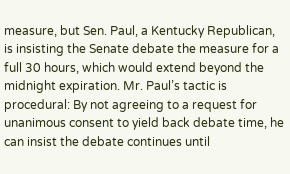measure, but Sen. Paul, a Kentucky Republican, is insisting the Senate debate the measure for a full 30 hours, which would extend beyond the midnight expiration. Mr. Paul’s tactic is procedural: By not agreeing to a request for unanimous consent to yield back debate time, he can insist the debate continues until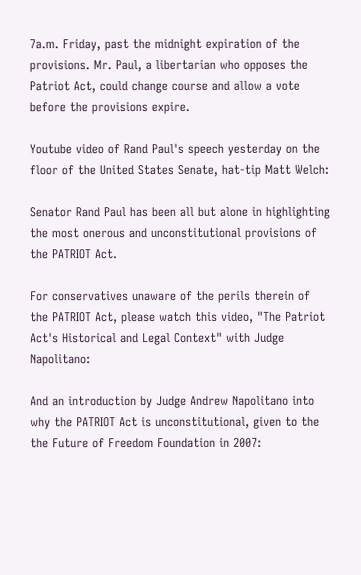7a.m. Friday, past the midnight expiration of the provisions. Mr. Paul, a libertarian who opposes the Patriot Act, could change course and allow a vote before the provisions expire.

Youtube video of Rand Paul's speech yesterday on the floor of the United States Senate, hat-tip Matt Welch:

Senator Rand Paul has been all but alone in highlighting the most onerous and unconstitutional provisions of the PATRIOT Act.

For conservatives unaware of the perils therein of the PATRIOT Act, please watch this video, "The Patriot Act's Historical and Legal Context" with Judge Napolitano:

And an introduction by Judge Andrew Napolitano into why the PATRIOT Act is unconstitutional, given to the the Future of Freedom Foundation in 2007: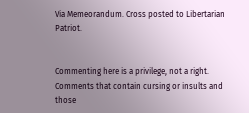Via Memeorandum. Cross posted to Libertarian Patriot.


Commenting here is a privilege, not a right. Comments that contain cursing or insults and those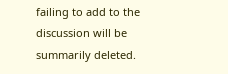failing to add to the discussion will be summarily deleted.